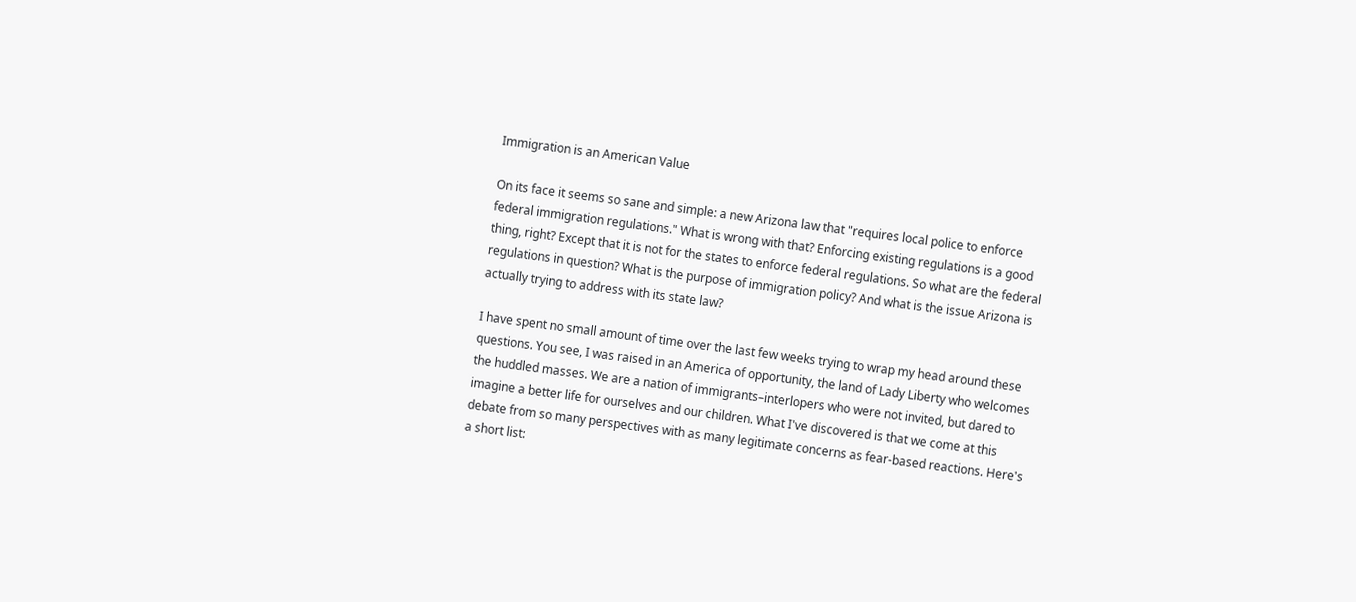Immigration is an American Value

On its face it seems so sane and simple: a new Arizona law that "requires local police to enforce federal immigration regulations." What is wrong with that? Enforcing existing regulations is a good thing, right? Except that it is not for the states to enforce federal regulations. So what are the federal regulations in question? What is the purpose of immigration policy? And what is the issue Arizona is actually trying to address with its state law?

I have spent no small amount of time over the last few weeks trying to wrap my head around these questions. You see, I was raised in an America of opportunity, the land of Lady Liberty who welcomes the huddled masses. We are a nation of immigrants–interlopers who were not invited, but dared to imagine a better life for ourselves and our children. What I've discovered is that we come at this debate from so many perspectives with as many legitimate concerns as fear-based reactions. Here's a short list: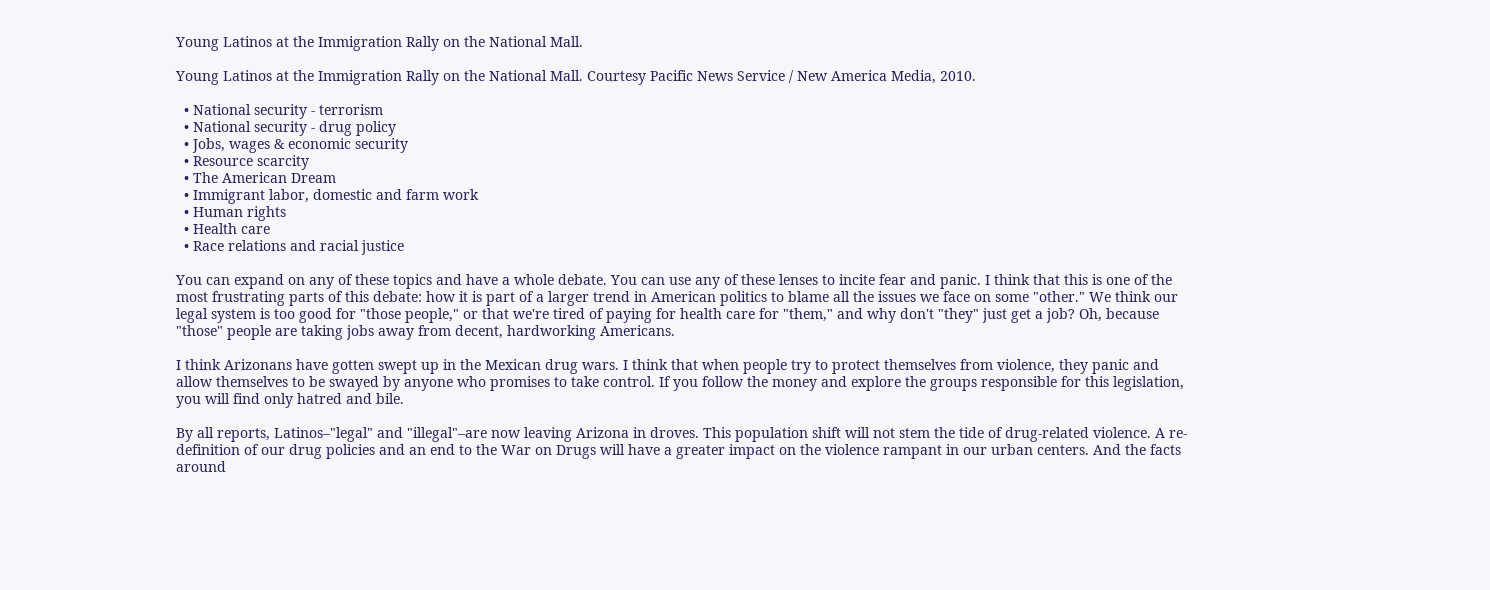Young Latinos at the Immigration Rally on the National Mall.

Young Latinos at the Immigration Rally on the National Mall. Courtesy Pacific News Service / New America Media, 2010.

  • National security - terrorism
  • National security - drug policy
  • Jobs, wages & economic security
  • Resource scarcity
  • The American Dream
  • Immigrant labor, domestic and farm work
  • Human rights
  • Health care
  • Race relations and racial justice

You can expand on any of these topics and have a whole debate. You can use any of these lenses to incite fear and panic. I think that this is one of the most frustrating parts of this debate: how it is part of a larger trend in American politics to blame all the issues we face on some "other." We think our legal system is too good for "those people," or that we're tired of paying for health care for "them," and why don't "they" just get a job? Oh, because "those" people are taking jobs away from decent, hardworking Americans.

I think Arizonans have gotten swept up in the Mexican drug wars. I think that when people try to protect themselves from violence, they panic and allow themselves to be swayed by anyone who promises to take control. If you follow the money and explore the groups responsible for this legislation, you will find only hatred and bile.

By all reports, Latinos–"legal" and "illegal"–are now leaving Arizona in droves. This population shift will not stem the tide of drug-related violence. A re-definition of our drug policies and an end to the War on Drugs will have a greater impact on the violence rampant in our urban centers. And the facts around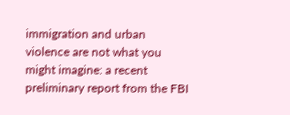immigration and urban violence are not what you might imagine: a recent preliminary report from the FBI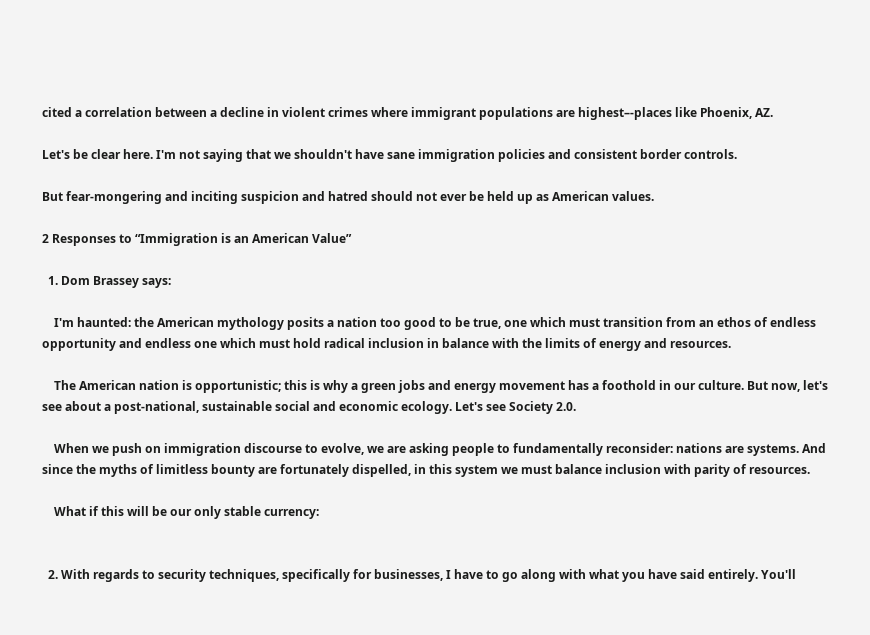cited a correlation between a decline in violent crimes where immigrant populations are highest–-places like Phoenix, AZ.

Let's be clear here. I'm not saying that we shouldn't have sane immigration policies and consistent border controls.

But fear-mongering and inciting suspicion and hatred should not ever be held up as American values.

2 Responses to “Immigration is an American Value”

  1. Dom Brassey says:

    I'm haunted: the American mythology posits a nation too good to be true, one which must transition from an ethos of endless opportunity and endless one which must hold radical inclusion in balance with the limits of energy and resources.

    The American nation is opportunistic; this is why a green jobs and energy movement has a foothold in our culture. But now, let's see about a post-national, sustainable social and economic ecology. Let's see Society 2.0.

    When we push on immigration discourse to evolve, we are asking people to fundamentally reconsider: nations are systems. And since the myths of limitless bounty are fortunately dispelled, in this system we must balance inclusion with parity of resources.

    What if this will be our only stable currency:


  2. With regards to security techniques, specifically for businesses, I have to go along with what you have said entirely. You'll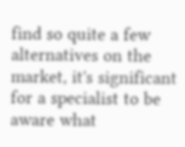find so quite a few alternatives on the market, it's significant for a specialist to be aware what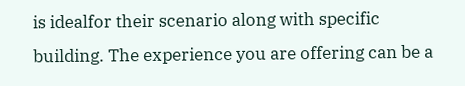is idealfor their scenario along with specific building. The experience you are offering can be a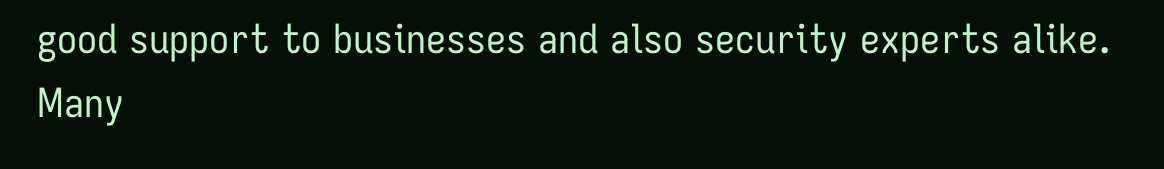good support to businesses and also security experts alike. Many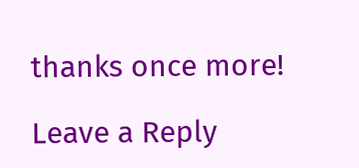thanks once more!

Leave a Reply